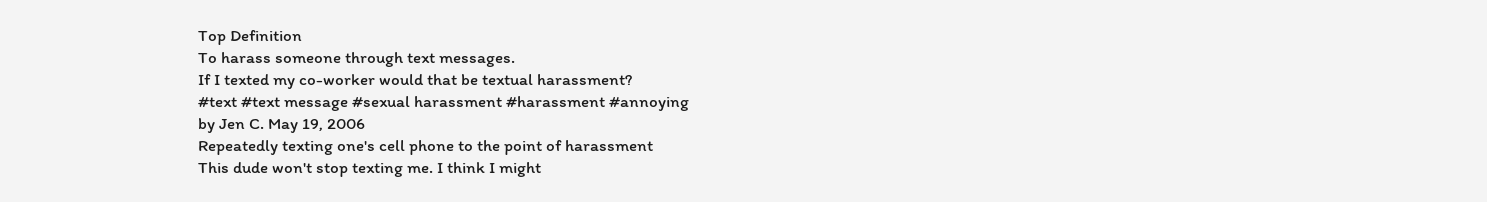Top Definition
To harass someone through text messages.
If I texted my co-worker would that be textual harassment?
#text #text message #sexual harassment #harassment #annoying
by Jen C. May 19, 2006
Repeatedly texting one's cell phone to the point of harassment
This dude won't stop texting me. I think I might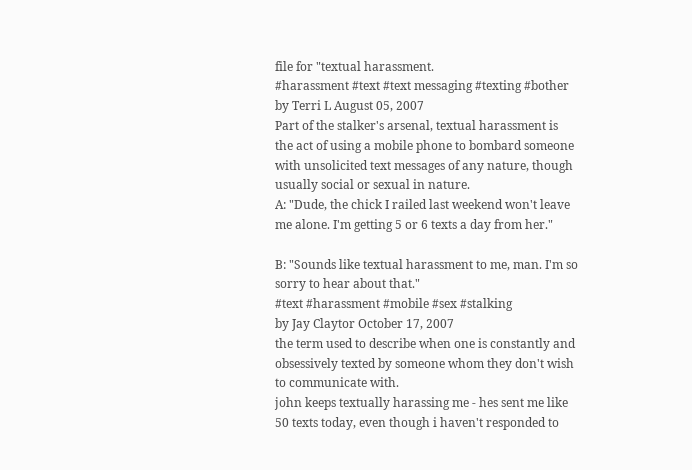file for "textual harassment.
#harassment #text #text messaging #texting #bother
by Terri L August 05, 2007
Part of the stalker's arsenal, textual harassment is the act of using a mobile phone to bombard someone with unsolicited text messages of any nature, though usually social or sexual in nature.
A: "Dude, the chick I railed last weekend won't leave me alone. I'm getting 5 or 6 texts a day from her."

B: "Sounds like textual harassment to me, man. I'm so sorry to hear about that."
#text #harassment #mobile #sex #stalking
by Jay Claytor October 17, 2007
the term used to describe when one is constantly and obsessively texted by someone whom they don't wish to communicate with.
john keeps textually harassing me - hes sent me like 50 texts today, even though i haven't responded to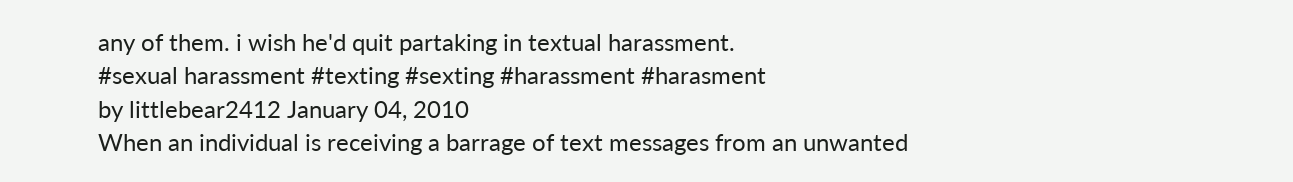any of them. i wish he'd quit partaking in textual harassment.
#sexual harassment #texting #sexting #harassment #harasment
by littlebear2412 January 04, 2010
When an individual is receiving a barrage of text messages from an unwanted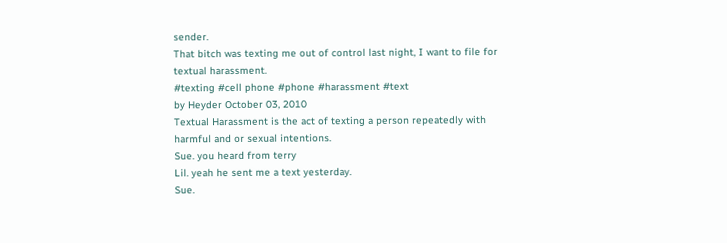sender.
That bitch was texting me out of control last night, I want to file for textual harassment.
#texting #cell phone #phone #harassment #text
by Heyder October 03, 2010
Textual Harassment is the act of texting a person repeatedly with harmful and or sexual intentions.
Sue. you heard from terry
Lil. yeah he sent me a text yesterday.
Sue.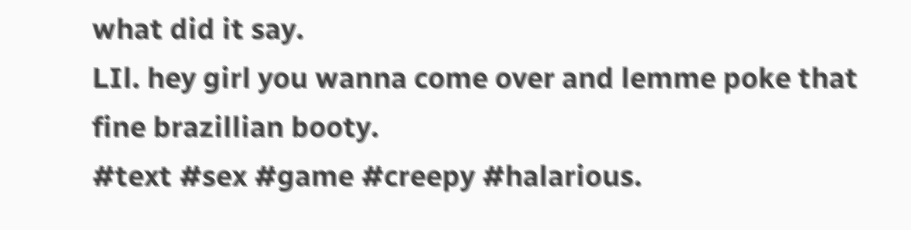what did it say.
LIl. hey girl you wanna come over and lemme poke that fine brazillian booty.
#text #sex #game #creepy #halarious.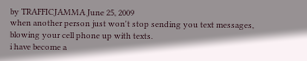by TRAFFICJAMMA June 25, 2009
when another person just won't stop sending you text messages, blowing your cell phone up with texts.
i have become a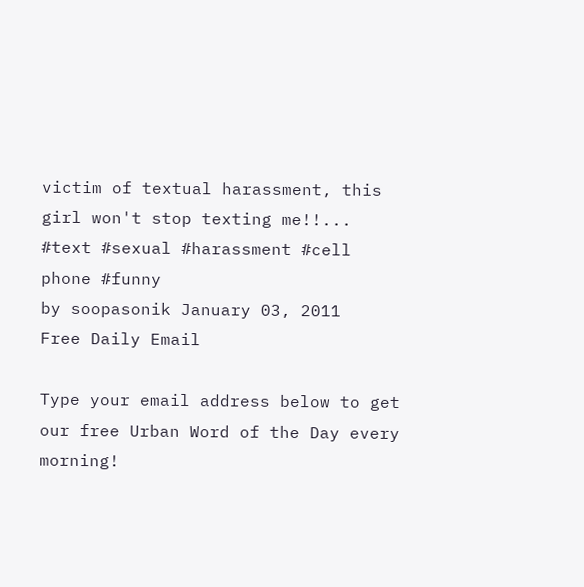victim of textual harassment, this girl won't stop texting me!!...
#text #sexual #harassment #cell phone #funny
by soopasonik January 03, 2011
Free Daily Email

Type your email address below to get our free Urban Word of the Day every morning!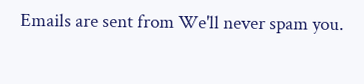Emails are sent from We'll never spam you.